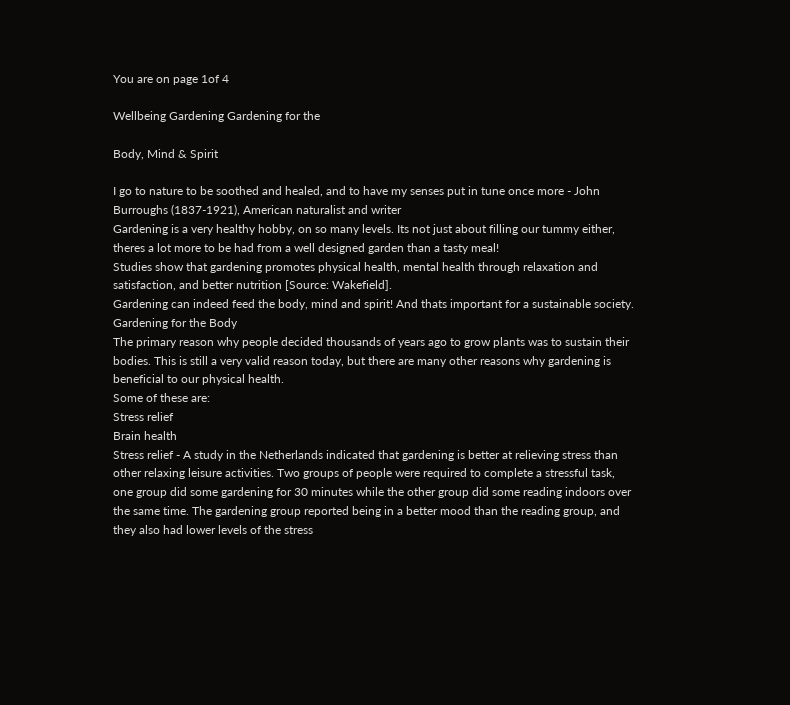You are on page 1of 4

Wellbeing Gardening Gardening for the

Body, Mind & Spirit

I go to nature to be soothed and healed, and to have my senses put in tune once more - John
Burroughs (1837-1921), American naturalist and writer
Gardening is a very healthy hobby, on so many levels. Its not just about filling our tummy either,
theres a lot more to be had from a well designed garden than a tasty meal!
Studies show that gardening promotes physical health, mental health through relaxation and
satisfaction, and better nutrition [Source: Wakefield].
Gardening can indeed feed the body, mind and spirit! And thats important for a sustainable society.
Gardening for the Body
The primary reason why people decided thousands of years ago to grow plants was to sustain their
bodies. This is still a very valid reason today, but there are many other reasons why gardening is
beneficial to our physical health.
Some of these are:
Stress relief
Brain health
Stress relief - A study in the Netherlands indicated that gardening is better at relieving stress than
other relaxing leisure activities. Two groups of people were required to complete a stressful task,
one group did some gardening for 30 minutes while the other group did some reading indoors over
the same time. The gardening group reported being in a better mood than the reading group, and
they also had lower levels of the stress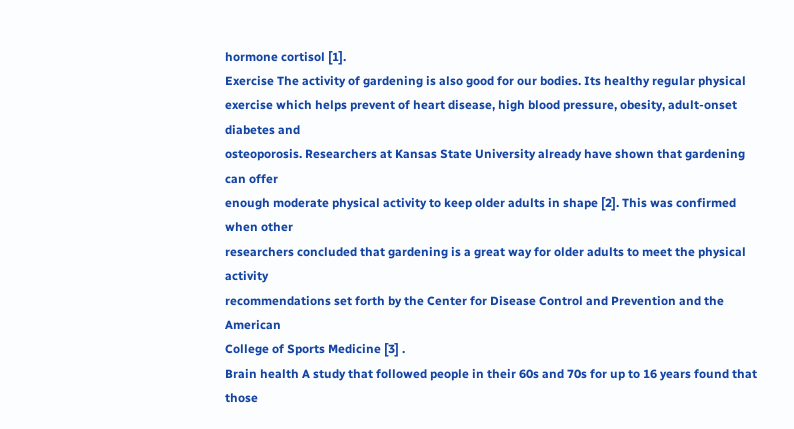hormone cortisol [1].
Exercise The activity of gardening is also good for our bodies. Its healthy regular physical
exercise which helps prevent of heart disease, high blood pressure, obesity, adult-onset diabetes and
osteoporosis. Researchers at Kansas State University already have shown that gardening can offer
enough moderate physical activity to keep older adults in shape [2]. This was confirmed when other
researchers concluded that gardening is a great way for older adults to meet the physical activity
recommendations set forth by the Center for Disease Control and Prevention and the American
College of Sports Medicine [3] .
Brain health A study that followed people in their 60s and 70s for up to 16 years found that those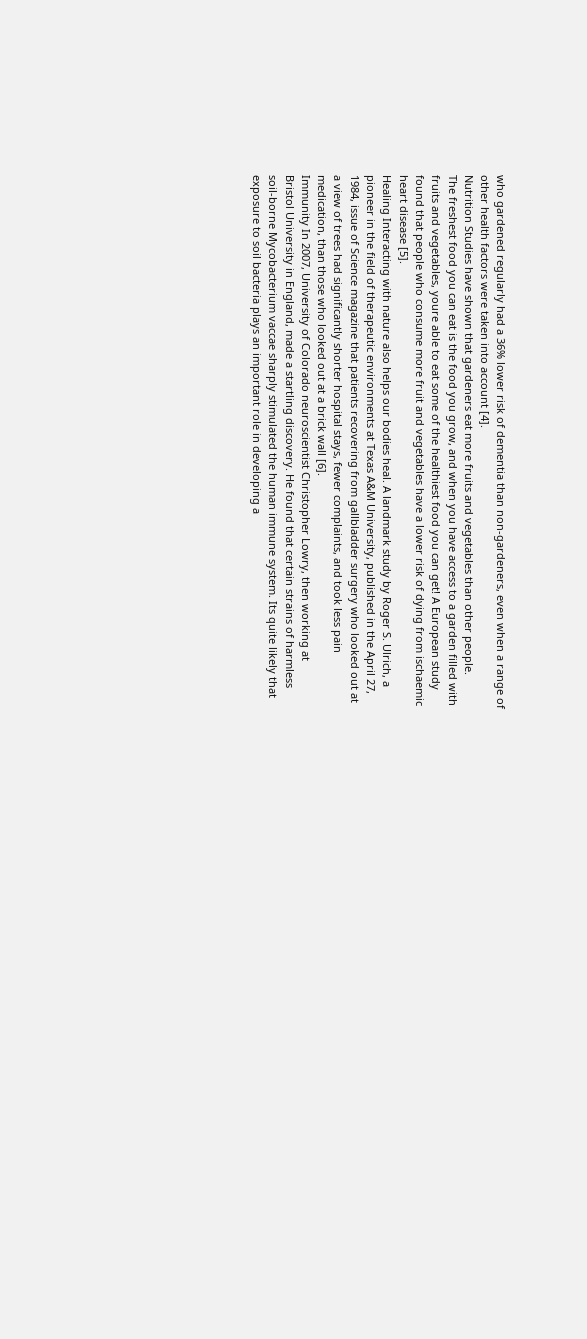who gardened regularly had a 36% lower risk of dementia than non-gardeners, even when a range of
other health factors were taken into account [4].
Nutrition Studies have shown that gardeners eat more fruits and vegetables than other people.
The freshest food you can eat is the food you grow, and when you have access to a garden filled with
fruits and vegetables, youre able to eat some of the healthiest food you can get! A European study
found that people who consume more fruit and vegetables have a lower risk of dying from ischaemic
heart disease [5].
Healing Interacting with nature also helps our bodies heal. A landmark study by Roger S. Ulrich, a
pioneer in the field of therapeutic environments at Texas A&M University, published in the April 27,
1984, issue of Science magazine that patients recovering from gallbladder surgery who looked out at
a view of trees had significantly shorter hospital stays, fewer complaints, and took less pain
medication, than those who looked out at a brick wall [6].
Immunity In 2007, University of Colorado neuroscientist Christopher Lowry, then working at
Bristol University in England, made a startling discovery. He found that certain strains of harmless
soil-borne Mycobacterium vaccae sharply stimulated the human immune system. Its quite likely that
exposure to soil bacteria plays an important role in developing a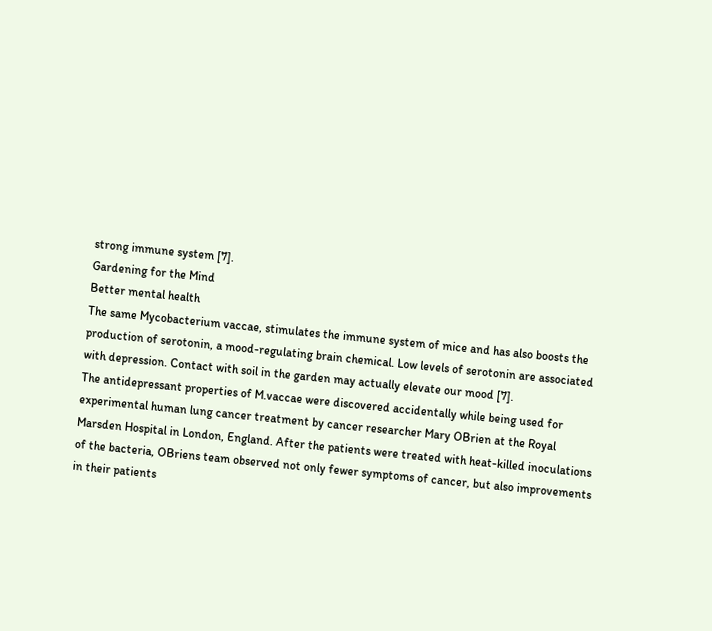strong immune system [7].
Gardening for the Mind
Better mental health
The same Mycobacterium vaccae, stimulates the immune system of mice and has also boosts the
production of serotonin, a mood-regulating brain chemical. Low levels of serotonin are associated
with depression. Contact with soil in the garden may actually elevate our mood [7].
The antidepressant properties of M.vaccae were discovered accidentally while being used for
experimental human lung cancer treatment by cancer researcher Mary OBrien at the Royal
Marsden Hospital in London, England. After the patients were treated with heat-killed inoculations
of the bacteria, OBriens team observed not only fewer symptoms of cancer, but also improvements
in their patients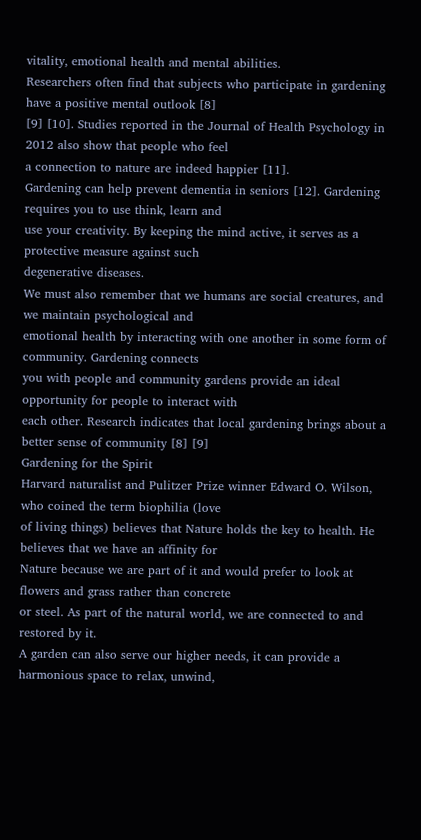vitality, emotional health and mental abilities.
Researchers often find that subjects who participate in gardening have a positive mental outlook [8]
[9] [10]. Studies reported in the Journal of Health Psychology in 2012 also show that people who feel
a connection to nature are indeed happier [11].
Gardening can help prevent dementia in seniors [12]. Gardening requires you to use think, learn and
use your creativity. By keeping the mind active, it serves as a protective measure against such
degenerative diseases.
We must also remember that we humans are social creatures, and we maintain psychological and
emotional health by interacting with one another in some form of community. Gardening connects
you with people and community gardens provide an ideal opportunity for people to interact with
each other. Research indicates that local gardening brings about a better sense of community [8] [9]
Gardening for the Spirit
Harvard naturalist and Pulitzer Prize winner Edward O. Wilson, who coined the term biophilia (love
of living things) believes that Nature holds the key to health. He believes that we have an affinity for
Nature because we are part of it and would prefer to look at flowers and grass rather than concrete
or steel. As part of the natural world, we are connected to and restored by it.
A garden can also serve our higher needs, it can provide a harmonious space to relax, unwind,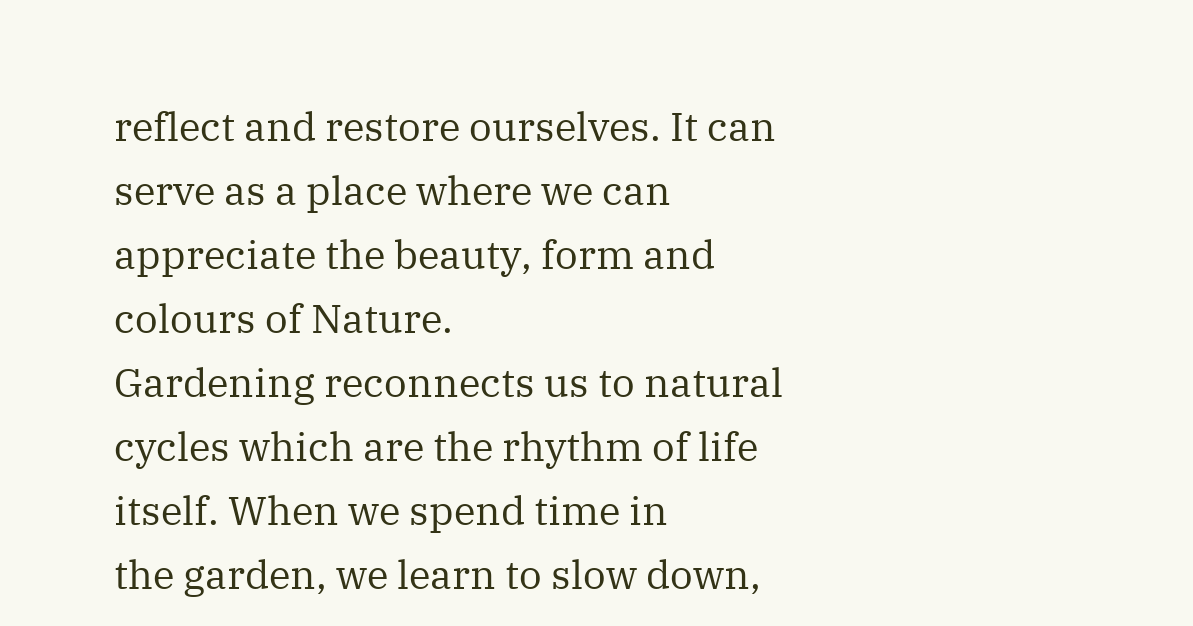reflect and restore ourselves. It can serve as a place where we can appreciate the beauty, form and
colours of Nature.
Gardening reconnects us to natural cycles which are the rhythm of life itself. When we spend time in
the garden, we learn to slow down,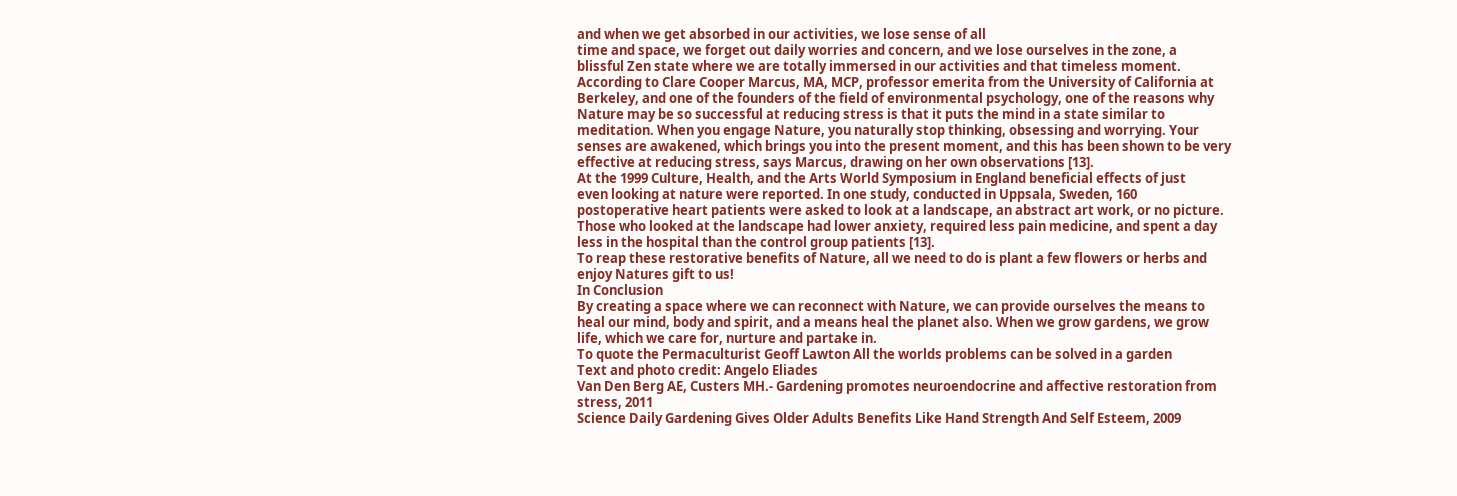and when we get absorbed in our activities, we lose sense of all
time and space, we forget out daily worries and concern, and we lose ourselves in the zone, a
blissful Zen state where we are totally immersed in our activities and that timeless moment.
According to Clare Cooper Marcus, MA, MCP, professor emerita from the University of California at
Berkeley, and one of the founders of the field of environmental psychology, one of the reasons why
Nature may be so successful at reducing stress is that it puts the mind in a state similar to
meditation. When you engage Nature, you naturally stop thinking, obsessing and worrying. Your
senses are awakened, which brings you into the present moment, and this has been shown to be very
effective at reducing stress, says Marcus, drawing on her own observations [13].
At the 1999 Culture, Health, and the Arts World Symposium in England beneficial effects of just
even looking at nature were reported. In one study, conducted in Uppsala, Sweden, 160
postoperative heart patients were asked to look at a landscape, an abstract art work, or no picture.
Those who looked at the landscape had lower anxiety, required less pain medicine, and spent a day
less in the hospital than the control group patients [13].
To reap these restorative benefits of Nature, all we need to do is plant a few flowers or herbs and
enjoy Natures gift to us!
In Conclusion
By creating a space where we can reconnect with Nature, we can provide ourselves the means to
heal our mind, body and spirit, and a means heal the planet also. When we grow gardens, we grow
life, which we care for, nurture and partake in.
To quote the Permaculturist Geoff Lawton All the worlds problems can be solved in a garden
Text and photo credit: Angelo Eliades
Van Den Berg AE, Custers MH.- Gardening promotes neuroendocrine and affective restoration from
stress, 2011
Science Daily Gardening Gives Older Adults Benefits Like Hand Strength And Self Esteem, 2009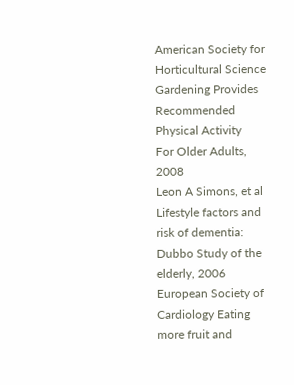American Society for Horticultural Science Gardening Provides Recommended Physical Activity
For Older Adults, 2008
Leon A Simons, et al Lifestyle factors and risk of dementia: Dubbo Study of the elderly, 2006
European Society of Cardiology Eating more fruit and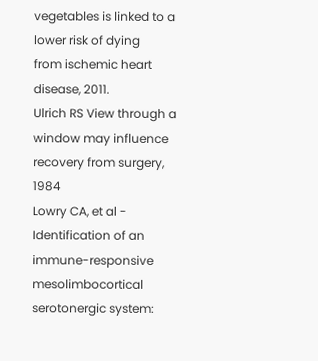vegetables is linked to a lower risk of dying
from ischemic heart disease, 2011.
Ulrich RS View through a window may influence recovery from surgery, 1984
Lowry CA, et al - Identification of an immune-responsive mesolimbocortical serotonergic system: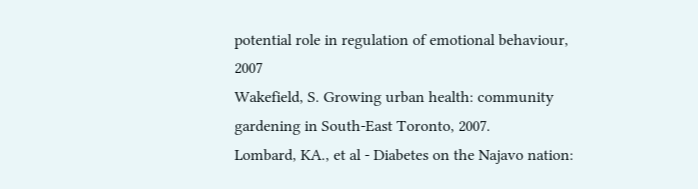potential role in regulation of emotional behaviour, 2007
Wakefield, S. Growing urban health: community gardening in South-East Toronto, 2007.
Lombard, KA., et al - Diabetes on the Najavo nation: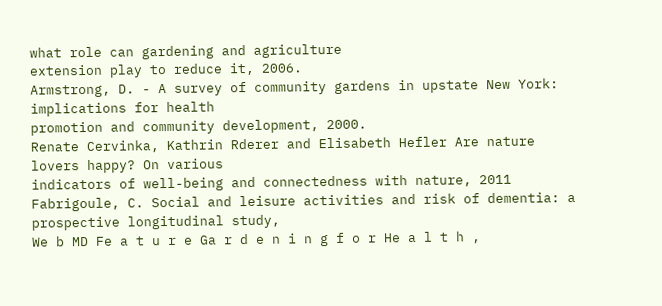what role can gardening and agriculture
extension play to reduce it, 2006.
Armstrong, D. - A survey of community gardens in upstate New York: implications for health
promotion and community development, 2000.
Renate Cervinka, Kathrin Rderer and Elisabeth Hefler Are nature lovers happy? On various
indicators of well-being and connectedness with nature, 2011
Fabrigoule, C. Social and leisure activities and risk of dementia: a prospective longitudinal study,
We b MD Fe a t u r e Ga r d e n i n g f o r He a l t h ,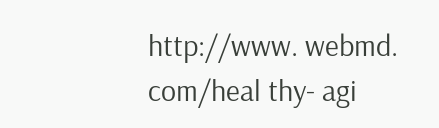http://www. webmd. com/heal thy- agi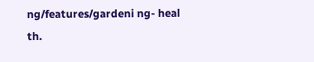ng/features/gardeni ng- heal th.